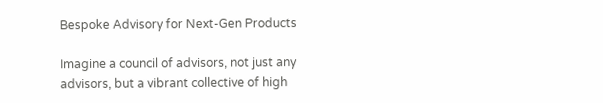Bespoke Advisory for Next-Gen Products

Imagine a council of advisors, not just any advisors, but a vibrant collective of high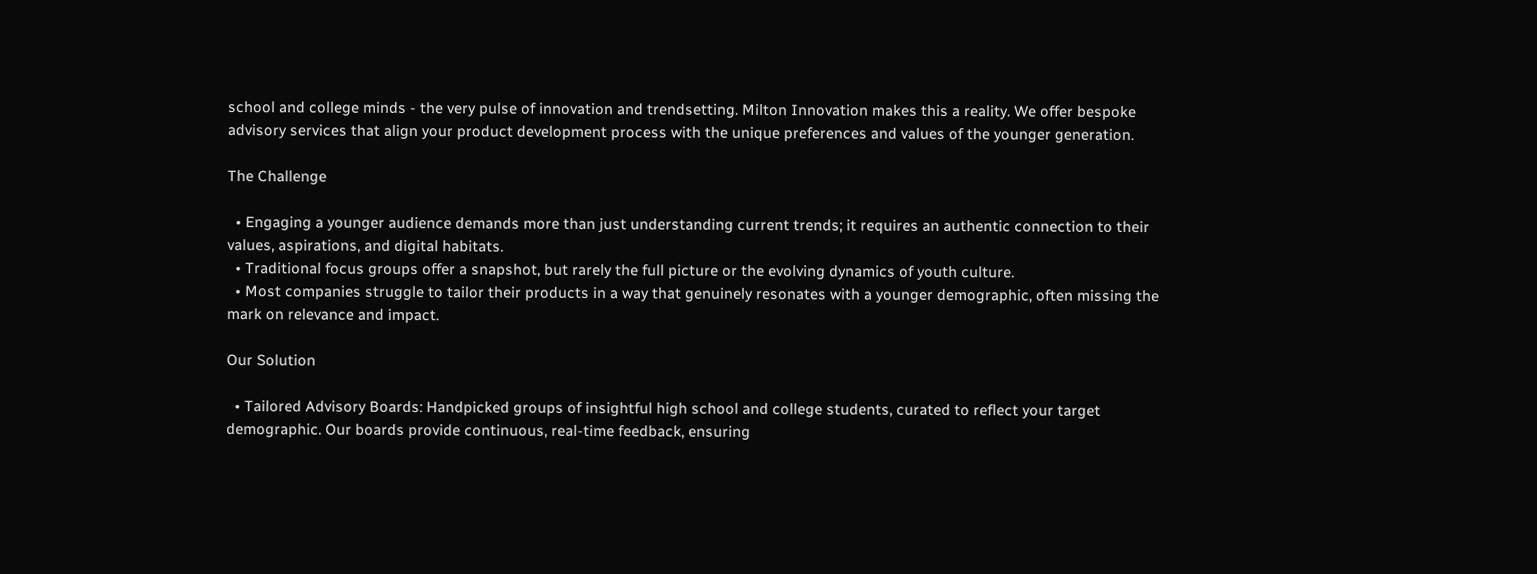school and college minds - the very pulse of innovation and trendsetting. Milton Innovation makes this a reality. We offer bespoke advisory services that align your product development process with the unique preferences and values of the younger generation.

The Challenge

  • Engaging a younger audience demands more than just understanding current trends; it requires an authentic connection to their values, aspirations, and digital habitats.
  • Traditional focus groups offer a snapshot, but rarely the full picture or the evolving dynamics of youth culture.
  • Most companies struggle to tailor their products in a way that genuinely resonates with a younger demographic, often missing the mark on relevance and impact.

Our Solution

  • Tailored Advisory Boards: Handpicked groups of insightful high school and college students, curated to reflect your target demographic. Our boards provide continuous, real-time feedback, ensuring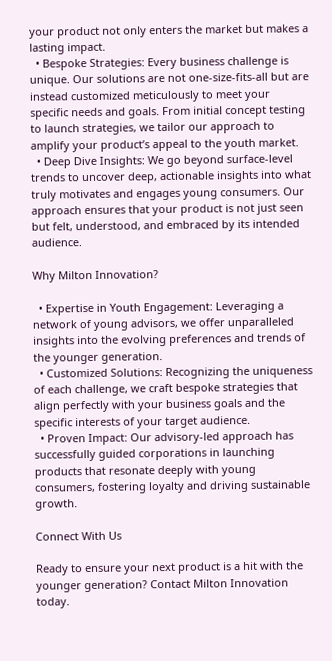your product not only enters the market but makes a lasting impact.
  • Bespoke Strategies: Every business challenge is unique. Our solutions are not one-size-fits-all but are instead customized meticulously to meet your specific needs and goals. From initial concept testing to launch strategies, we tailor our approach to amplify your product’s appeal to the youth market.
  • Deep Dive Insights: We go beyond surface-level trends to uncover deep, actionable insights into what truly motivates and engages young consumers. Our approach ensures that your product is not just seen but felt, understood, and embraced by its intended audience.

Why Milton Innovation?

  • Expertise in Youth Engagement: Leveraging a network of young advisors, we offer unparalleled insights into the evolving preferences and trends of the younger generation.
  • Customized Solutions: Recognizing the uniqueness of each challenge, we craft bespoke strategies that align perfectly with your business goals and the specific interests of your target audience.
  • Proven Impact: Our advisory-led approach has successfully guided corporations in launching products that resonate deeply with young consumers, fostering loyalty and driving sustainable growth.

Connect With Us

Ready to ensure your next product is a hit with the younger generation? Contact Milton Innovation today.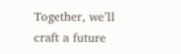Together, we’ll craft a future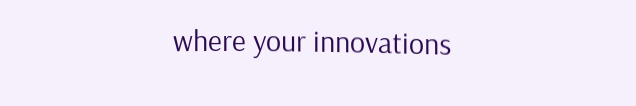where your innovations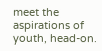meet the aspirations of youth, head-on.